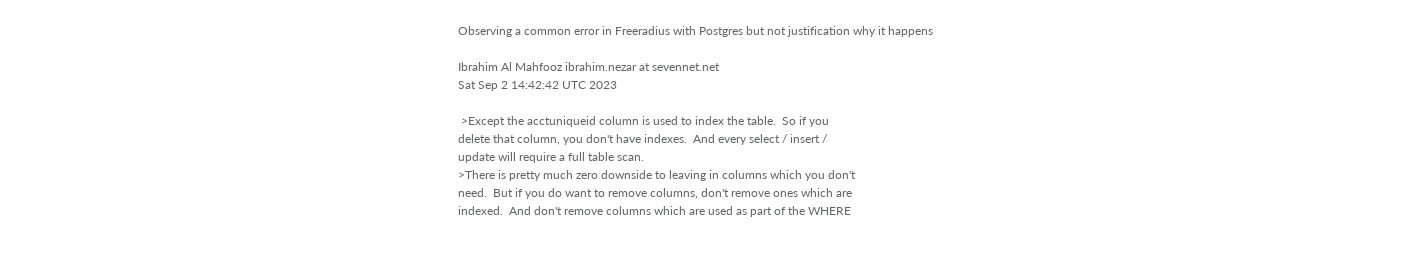Observing a common error in Freeradius with Postgres but not justification why it happens

Ibrahim Al Mahfooz ibrahim.nezar at sevennet.net
Sat Sep 2 14:42:42 UTC 2023

 >Except the acctuniqueid column is used to index the table.  So if you
delete that column, you don't have indexes.  And every select / insert /
update will require a full table scan.
>There is pretty much zero downside to leaving in columns which you don't
need.  But if you do want to remove columns, don't remove ones which are
indexed.  And don't remove columns which are used as part of the WHERE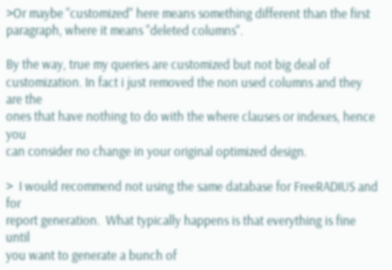>Or maybe "customized" here means something different than the first
paragraph, where it means "deleted columns".

By the way, true my queries are customized but not big deal of
customization. In fact i just removed the non used columns and they are the
ones that have nothing to do with the where clauses or indexes, hence you
can consider no change in your original optimized design.

>  I would recommend not using the same database for FreeRADIUS and for
report generation.  What typically happens is that everything is fine until
you want to generate a bunch of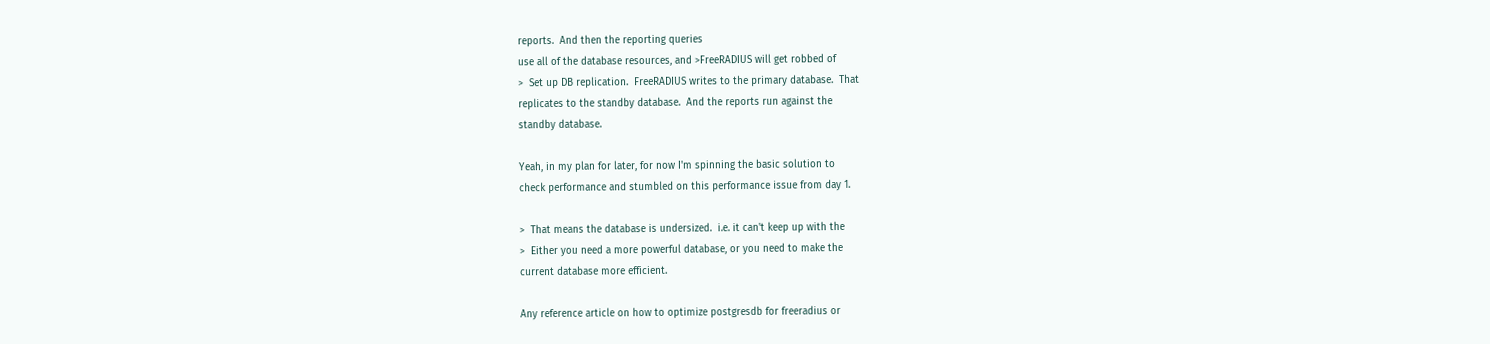reports.  And then the reporting queries
use all of the database resources, and >FreeRADIUS will get robbed of
>  Set up DB replication.  FreeRADIUS writes to the primary database.  That
replicates to the standby database.  And the reports run against the
standby database.

Yeah, in my plan for later, for now I'm spinning the basic solution to
check performance and stumbled on this performance issue from day 1.

>  That means the database is undersized.  i.e. it can't keep up with the
>  Either you need a more powerful database, or you need to make the
current database more efficient.

Any reference article on how to optimize postgresdb for freeradius or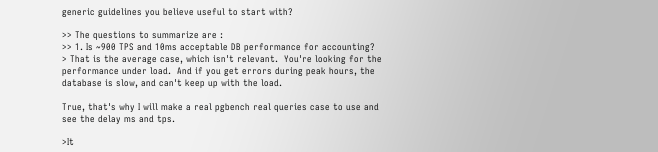generic guidelines you believe useful to start with?

>> The questions to summarize are :
>> 1. Is ~900 TPS and 10ms acceptable DB performance for accounting?
> That is the average case, which isn't relevant.  You're looking for the
performance under load.  And if you get errors during peak hours, the
database is slow, and can't keep up with the load.

True, that's why I will make a real pgbench real queries case to use and
see the delay ms and tps.

>It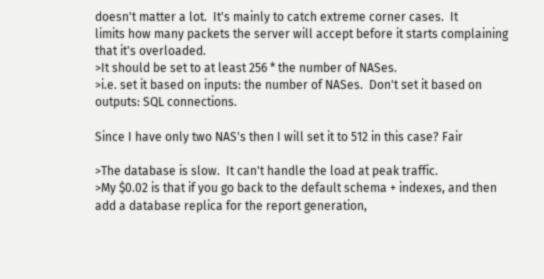doesn't matter a lot.  It's mainly to catch extreme corner cases.  It
limits how many packets the server will accept before it starts complaining
that it's overloaded.
>It should be set to at least 256 * the number of NASes.
>i.e. set it based on inputs: the number of NASes.  Don't set it based on
outputs: SQL connections.

Since I have only two NAS's then I will set it to 512 in this case? Fair

>The database is slow.  It can't handle the load at peak traffic.
>My $0.02 is that if you go back to the default schema + indexes, and then
add a database replica for the report generation,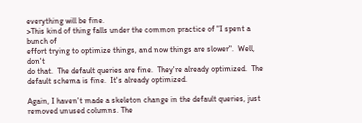everything will be fine.
>This kind of thing falls under the common practice of "I spent a bunch of
effort trying to optimize things, and now things are slower".  Well, don't
do that.  The default queries are fine.  They're already optimized.  The
default schema is fine.  It's already optimized.

Again, I haven't made a skeleton change in the default queries, just
removed unused columns. The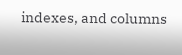indexes, and columns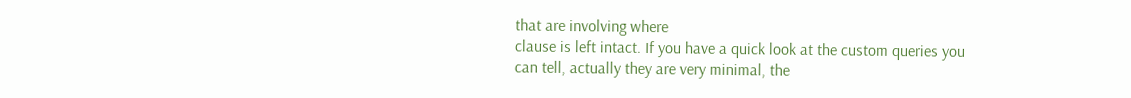that are involving where
clause is left intact. If you have a quick look at the custom queries you
can tell, actually they are very minimal, the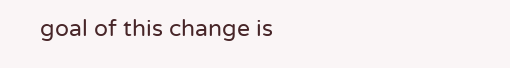goal of this change is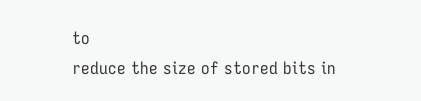to
reduce the size of stored bits in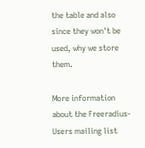the table and also since they won't be
used, why we store them.

More information about the Freeradius-Users mailing list